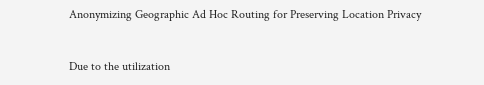Anonymizing Geographic Ad Hoc Routing for Preserving Location Privacy


Due to the utilization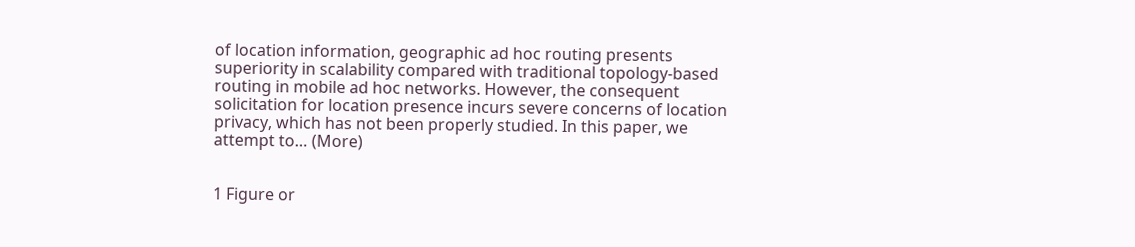of location information, geographic ad hoc routing presents superiority in scalability compared with traditional topology-based routing in mobile ad hoc networks. However, the consequent solicitation for location presence incurs severe concerns of location privacy, which has not been properly studied. In this paper, we attempt to… (More)


1 Figure or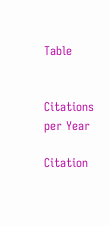Table


Citations per Year

Citation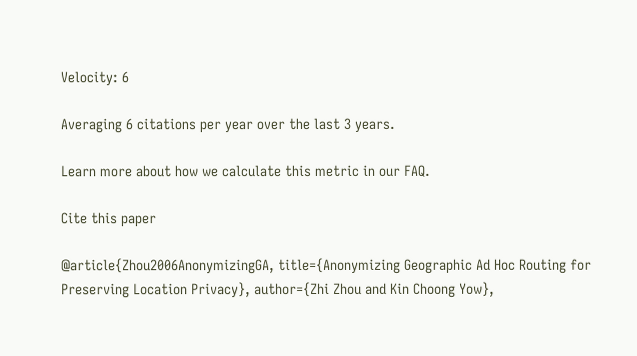Velocity: 6

Averaging 6 citations per year over the last 3 years.

Learn more about how we calculate this metric in our FAQ.

Cite this paper

@article{Zhou2006AnonymizingGA, title={Anonymizing Geographic Ad Hoc Routing for Preserving Location Privacy}, author={Zhi Zhou and Kin Choong Yow},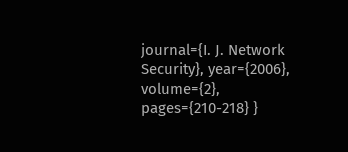journal={I. J. Network Security}, year={2006}, volume={2}, pages={210-218} }